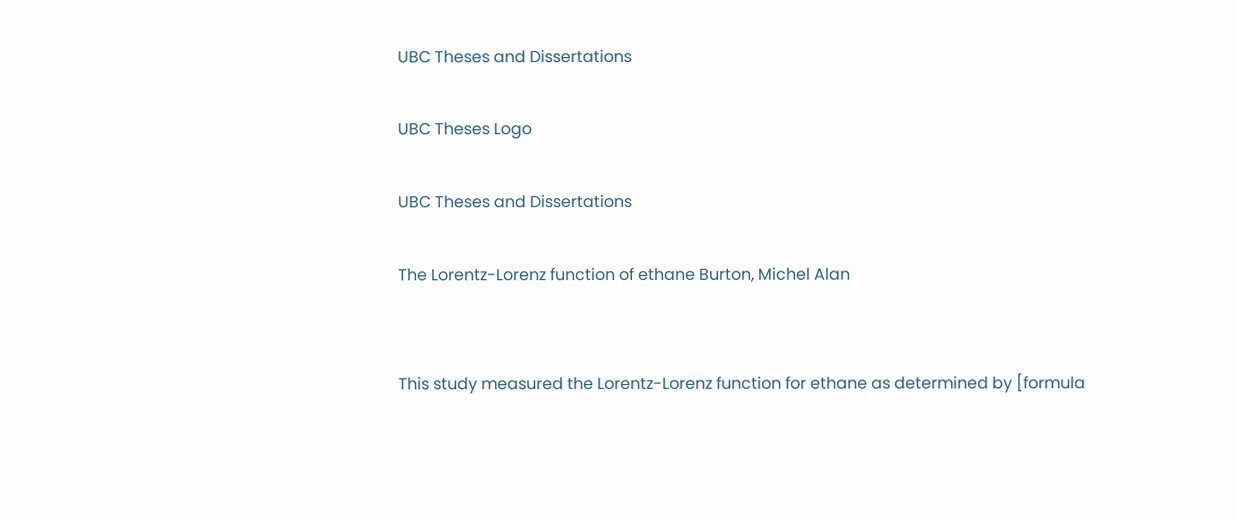UBC Theses and Dissertations

UBC Theses Logo

UBC Theses and Dissertations

The Lorentz-Lorenz function of ethane Burton, Michel Alan


This study measured the Lorentz-Lorenz function for ethane as determined by [formula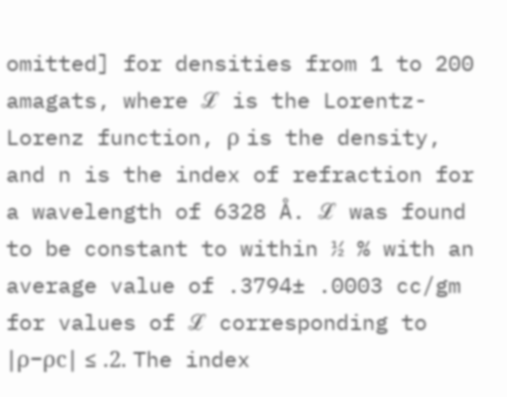omitted] for densities from 1 to 200 amagats, where ℒ is the Lorentz-Lorenz function, ρ is the density, and n is the index of refraction for a wavelength of 6328 Å. ℒ was found to be constant to within ½ % with an average value of .3794± .0003 cc/gm for values of ℒ corresponding to ∣ρ−ρc∣ ≤ .2. The index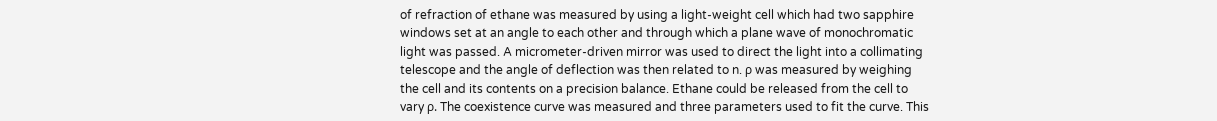of refraction of ethane was measured by using a light-weight cell which had two sapphire windows set at an angle to each other and through which a plane wave of monochromatic light was passed. A micrometer-driven mirror was used to direct the light into a collimating telescope and the angle of deflection was then related to n. ρ was measured by weighing the cell and its contents on a precision balance. Ethane could be released from the cell to vary ρ. The coexistence curve was measured and three parameters used to fit the curve. This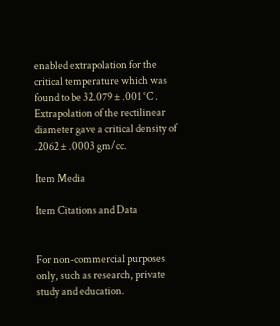enabled extrapolation for the critical temperature which was found to be 32.079 ± .001 °C . Extrapolation of the rectilinear diameter gave a critical density of .2062 ± .0003 gm/cc.

Item Media

Item Citations and Data


For non-commercial purposes only, such as research, private study and education.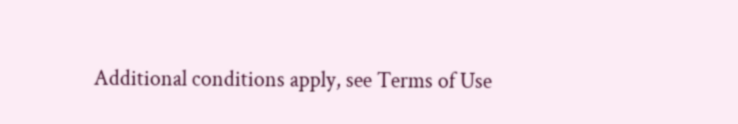Additional conditions apply, see Terms of Use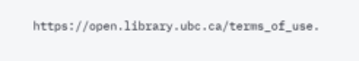https://open.library.ubc.ca/terms_of_use.